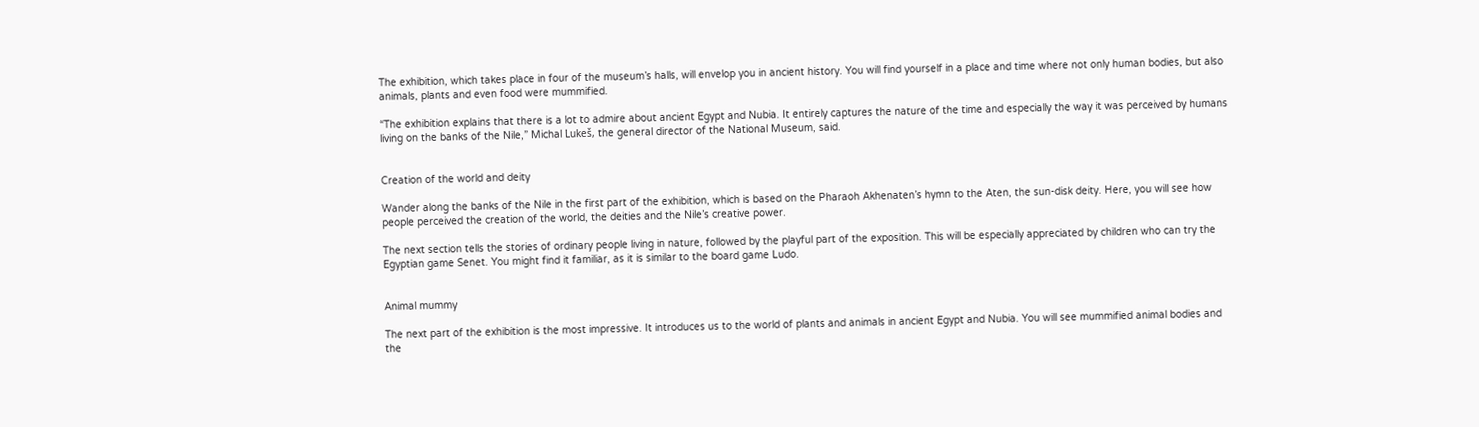The exhibition, which takes place in four of the museum’s halls, will envelop you in ancient history. You will find yourself in a place and time where not only human bodies, but also animals, plants and even food were mummified.

“The exhibition explains that there is a lot to admire about ancient Egypt and Nubia. It entirely captures the nature of the time and especially the way it was perceived by humans living on the banks of the Nile,” Michal Lukeš, the general director of the National Museum, said.


Creation of the world and deity

Wander along the banks of the Nile in the first part of the exhibition, which is based on the Pharaoh Akhenaten’s hymn to the Aten, the sun-disk deity. Here, you will see how people perceived the creation of the world, the deities and the Nile’s creative power.

The next section tells the stories of ordinary people living in nature, followed by the playful part of the exposition. This will be especially appreciated by children who can try the Egyptian game Senet. You might find it familiar, as it is similar to the board game Ludo.


Animal mummy

The next part of the exhibition is the most impressive. It introduces us to the world of plants and animals in ancient Egypt and Nubia. You will see mummified animal bodies and the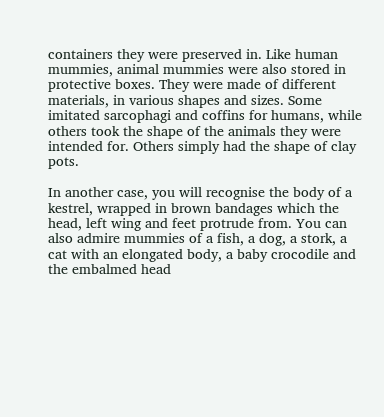containers they were preserved in. Like human mummies, animal mummies were also stored in protective boxes. They were made of different materials, in various shapes and sizes. Some imitated sarcophagi and coffins for humans, while others took the shape of the animals they were intended for. Others simply had the shape of clay pots.

In another case, you will recognise the body of a kestrel, wrapped in brown bandages which the head, left wing and feet protrude from. You can also admire mummies of a fish, a dog, a stork, a cat with an elongated body, a baby crocodile and the embalmed head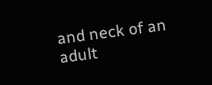and neck of an adult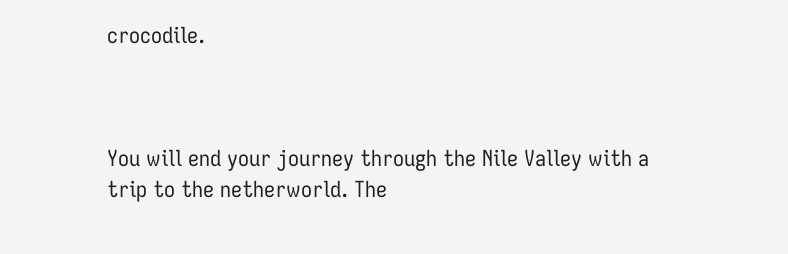crocodile.



You will end your journey through the Nile Valley with a trip to the netherworld. The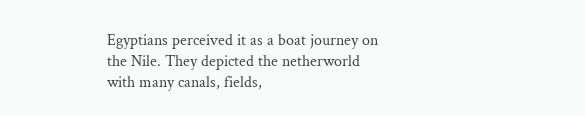Egyptians perceived it as a boat journey on the Nile. They depicted the netherworld with many canals, fields,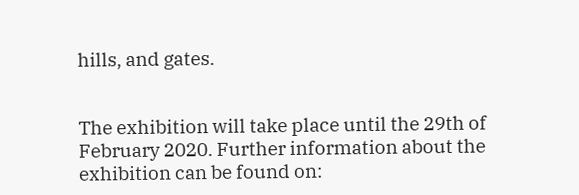hills, and gates.


The exhibition will take place until the 29th of February 2020. Further information about the exhibition can be found on: